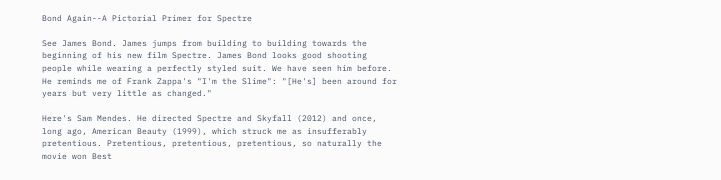Bond Again--A Pictorial Primer for Spectre

See James Bond. James jumps from building to building towards the beginning of his new film Spectre. James Bond looks good shooting people while wearing a perfectly styled suit. We have seen him before. He reminds me of Frank Zappa's "I'm the Slime": "[He's] been around for years but very little as changed."

Here's Sam Mendes. He directed Spectre and Skyfall (2012) and once, long ago, American Beauty (1999), which struck me as insufferably pretentious. Pretentious, pretentious, pretentious, so naturally the movie won Best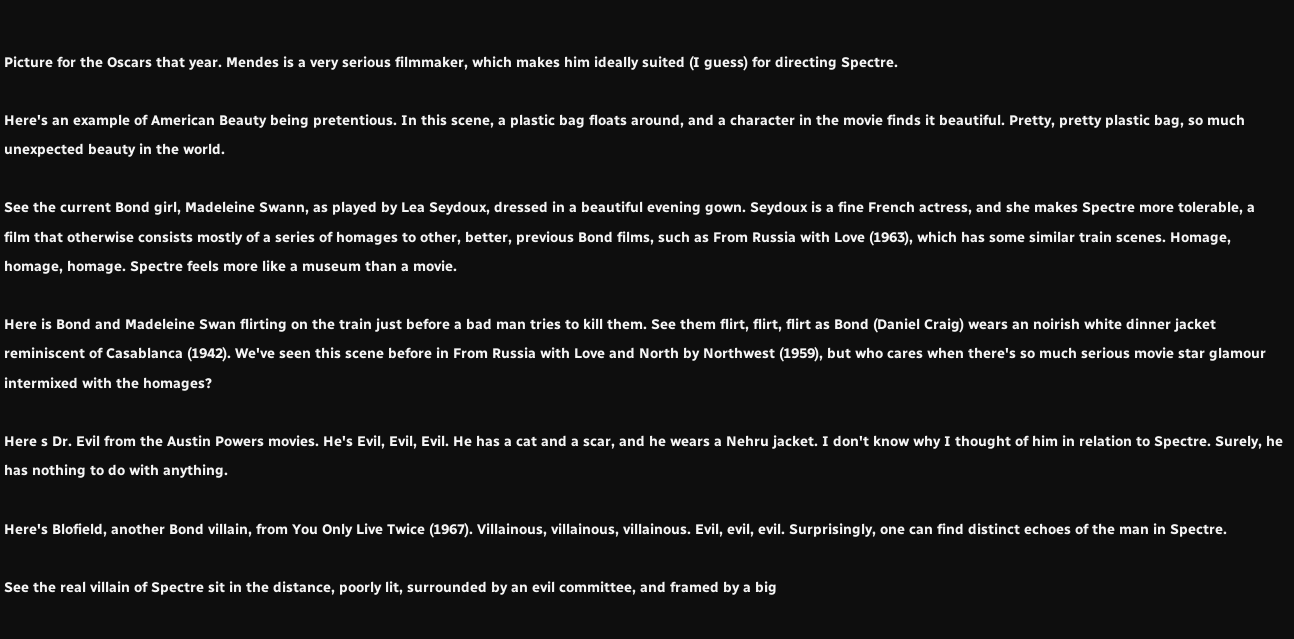Picture for the Oscars that year. Mendes is a very serious filmmaker, which makes him ideally suited (I guess) for directing Spectre.

Here's an example of American Beauty being pretentious. In this scene, a plastic bag floats around, and a character in the movie finds it beautiful. Pretty, pretty plastic bag, so much unexpected beauty in the world.

See the current Bond girl, Madeleine Swann, as played by Lea Seydoux, dressed in a beautiful evening gown. Seydoux is a fine French actress, and she makes Spectre more tolerable, a film that otherwise consists mostly of a series of homages to other, better, previous Bond films, such as From Russia with Love (1963), which has some similar train scenes. Homage, homage, homage. Spectre feels more like a museum than a movie.

Here is Bond and Madeleine Swan flirting on the train just before a bad man tries to kill them. See them flirt, flirt, flirt as Bond (Daniel Craig) wears an noirish white dinner jacket reminiscent of Casablanca (1942). We've seen this scene before in From Russia with Love and North by Northwest (1959), but who cares when there's so much serious movie star glamour intermixed with the homages?

Here s Dr. Evil from the Austin Powers movies. He's Evil, Evil, Evil. He has a cat and a scar, and he wears a Nehru jacket. I don't know why I thought of him in relation to Spectre. Surely, he has nothing to do with anything.

Here's Blofield, another Bond villain, from You Only Live Twice (1967). Villainous, villainous, villainous. Evil, evil, evil. Surprisingly, one can find distinct echoes of the man in Spectre.

See the real villain of Spectre sit in the distance, poorly lit, surrounded by an evil committee, and framed by a big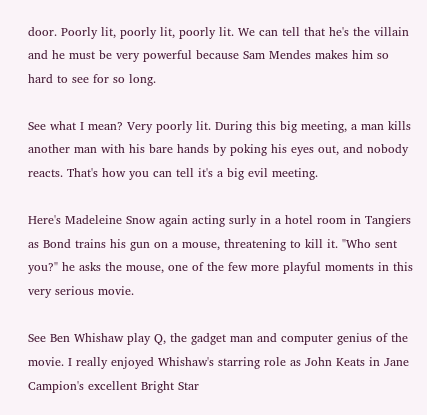door. Poorly lit, poorly lit, poorly lit. We can tell that he's the villain and he must be very powerful because Sam Mendes makes him so hard to see for so long.

See what I mean? Very poorly lit. During this big meeting, a man kills another man with his bare hands by poking his eyes out, and nobody reacts. That's how you can tell it's a big evil meeting.

Here's Madeleine Snow again acting surly in a hotel room in Tangiers as Bond trains his gun on a mouse, threatening to kill it. "Who sent you?" he asks the mouse, one of the few more playful moments in this very serious movie.

See Ben Whishaw play Q, the gadget man and computer genius of the movie. I really enjoyed Whishaw's starring role as John Keats in Jane Campion's excellent Bright Star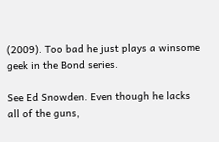(2009). Too bad he just plays a winsome geek in the Bond series.

See Ed Snowden. Even though he lacks all of the guns,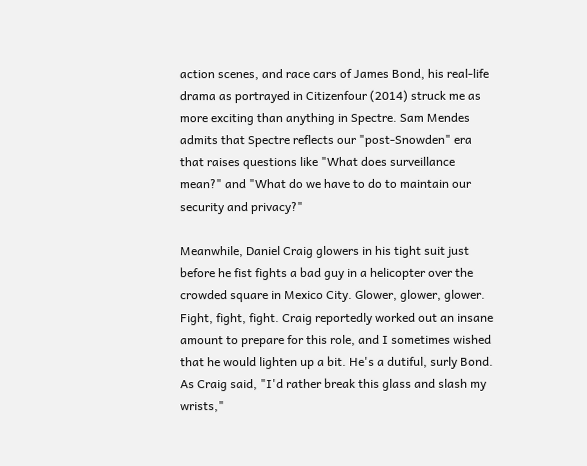action scenes, and race cars of James Bond, his real-life drama as portrayed in Citizenfour (2014) struck me as more exciting than anything in Spectre. Sam Mendes admits that Spectre reflects our "post-Snowden" era that raises questions like "What does surveillance mean?" and "What do we have to do to maintain our security and privacy?"

Meanwhile, Daniel Craig glowers in his tight suit just before he fist fights a bad guy in a helicopter over the crowded square in Mexico City. Glower, glower, glower. Fight, fight, fight. Craig reportedly worked out an insane amount to prepare for this role, and I sometimes wished that he would lighten up a bit. He's a dutiful, surly Bond. As Craig said, "I'd rather break this glass and slash my wrists,"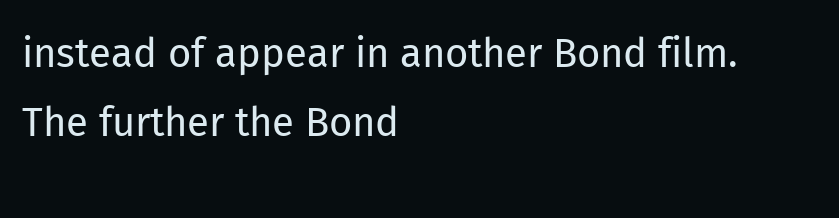instead of appear in another Bond film. The further the Bond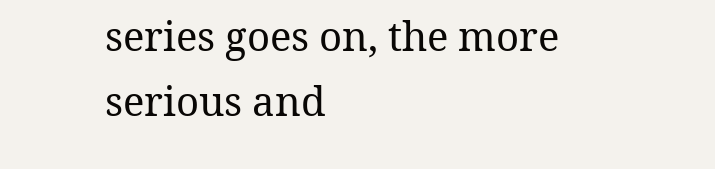series goes on, the more serious and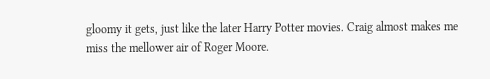gloomy it gets, just like the later Harry Potter movies. Craig almost makes me miss the mellower air of Roger Moore.